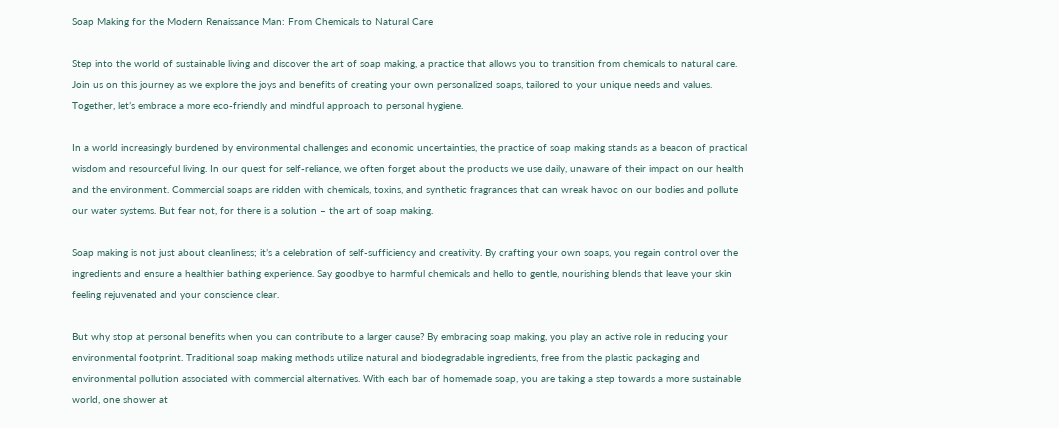Soap Making for the Modern Renaissance Man: From Chemicals to Natural Care

Step into the world of sustainable living and discover the art of soap making, a practice that allows you to transition from chemicals to natural care. Join us on this journey as we explore the joys and benefits of creating your own personalized soaps, tailored to your unique needs and values. Together, let’s embrace a more eco-friendly and mindful approach to personal hygiene.

In a world increasingly burdened by environmental challenges and economic uncertainties, the practice of soap making stands as a beacon of practical wisdom and resourceful living. In our quest for self-reliance, we often forget about the products we use daily, unaware of their impact on our health and the environment. Commercial soaps are ridden with chemicals, toxins, and synthetic fragrances that can wreak havoc on our bodies and pollute our water systems. But fear not, for there is a solution – the art of soap making.

Soap making is not just about cleanliness; it’s a celebration of self-sufficiency and creativity. By crafting your own soaps, you regain control over the ingredients and ensure a healthier bathing experience. Say goodbye to harmful chemicals and hello to gentle, nourishing blends that leave your skin feeling rejuvenated and your conscience clear.

But why stop at personal benefits when you can contribute to a larger cause? By embracing soap making, you play an active role in reducing your environmental footprint. Traditional soap making methods utilize natural and biodegradable ingredients, free from the plastic packaging and environmental pollution associated with commercial alternatives. With each bar of homemade soap, you are taking a step towards a more sustainable world, one shower at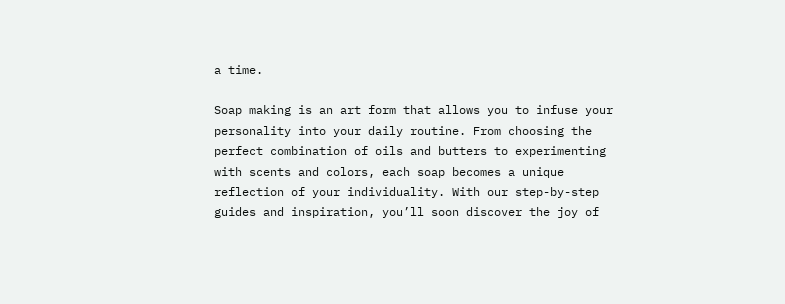a time.

Soap making is an art form that allows you to infuse your personality into your daily routine. From choosing the perfect combination of oils and butters to experimenting with scents and colors, each soap becomes a unique reflection of your individuality. With our step-by-step guides and inspiration, you’ll soon discover the joy of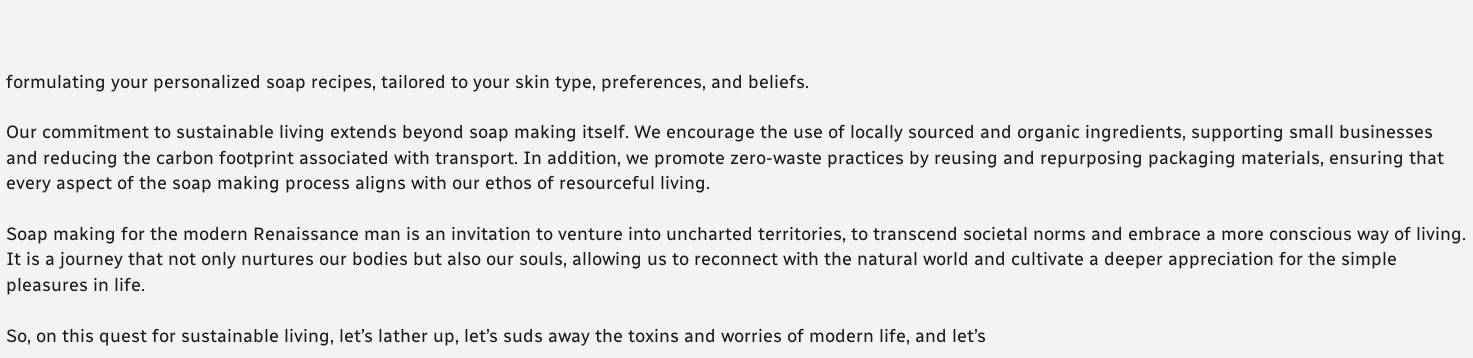formulating your personalized soap recipes, tailored to your skin type, preferences, and beliefs.

Our commitment to sustainable living extends beyond soap making itself. We encourage the use of locally sourced and organic ingredients, supporting small businesses and reducing the carbon footprint associated with transport. In addition, we promote zero-waste practices by reusing and repurposing packaging materials, ensuring that every aspect of the soap making process aligns with our ethos of resourceful living.

Soap making for the modern Renaissance man is an invitation to venture into uncharted territories, to transcend societal norms and embrace a more conscious way of living. It is a journey that not only nurtures our bodies but also our souls, allowing us to reconnect with the natural world and cultivate a deeper appreciation for the simple pleasures in life.

So, on this quest for sustainable living, let’s lather up, let’s suds away the toxins and worries of modern life, and let’s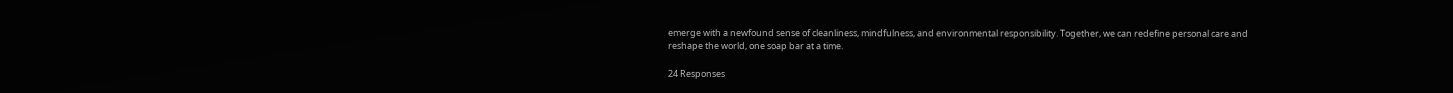emerge with a newfound sense of cleanliness, mindfulness, and environmental responsibility. Together, we can redefine personal care and reshape the world, one soap bar at a time.

24 Responses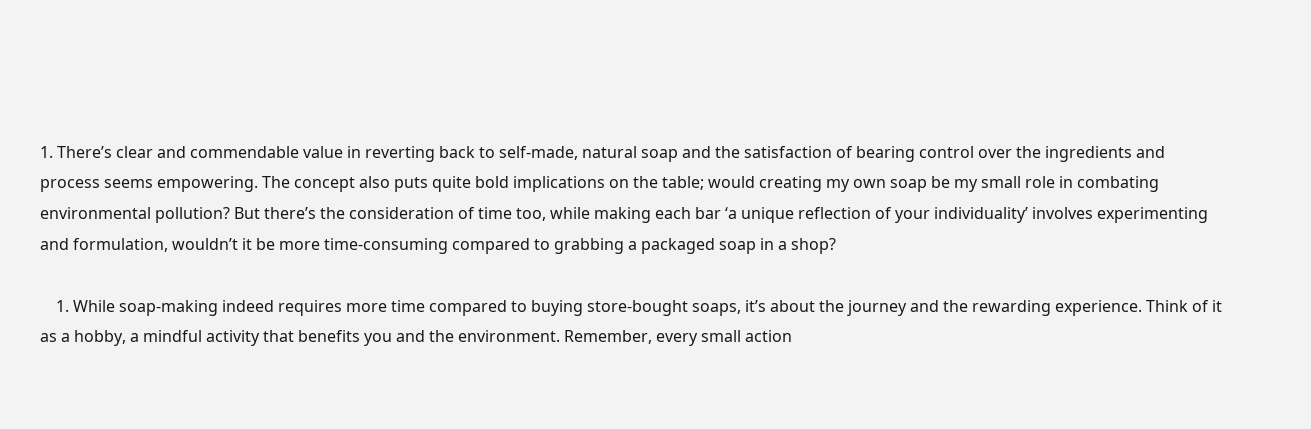1. There’s clear and commendable value in reverting back to self-made, natural soap and the satisfaction of bearing control over the ingredients and process seems empowering. The concept also puts quite bold implications on the table; would creating my own soap be my small role in combating environmental pollution? But there’s the consideration of time too, while making each bar ‘a unique reflection of your individuality’ involves experimenting and formulation, wouldn’t it be more time-consuming compared to grabbing a packaged soap in a shop?

    1. While soap-making indeed requires more time compared to buying store-bought soaps, it’s about the journey and the rewarding experience. Think of it as a hobby, a mindful activity that benefits you and the environment. Remember, every small action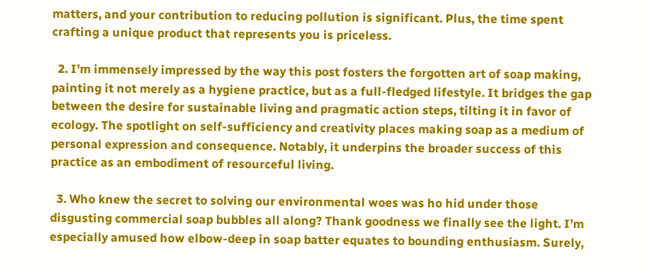matters, and your contribution to reducing pollution is significant. Plus, the time spent crafting a unique product that represents you is priceless.

  2. I’m immensely impressed by the way this post fosters the forgotten art of soap making, painting it not merely as a hygiene practice, but as a full-fledged lifestyle. It bridges the gap between the desire for sustainable living and pragmatic action steps, tilting it in favor of ecology. The spotlight on self-sufficiency and creativity places making soap as a medium of personal expression and consequence. Notably, it underpins the broader success of this practice as an embodiment of resourceful living.

  3. Who knew the secret to solving our environmental woes was ho hid under those disgusting commercial soap bubbles all along? Thank goodness we finally see the light. I’m especially amused how elbow-deep in soap batter equates to bounding enthusiasm. Surely,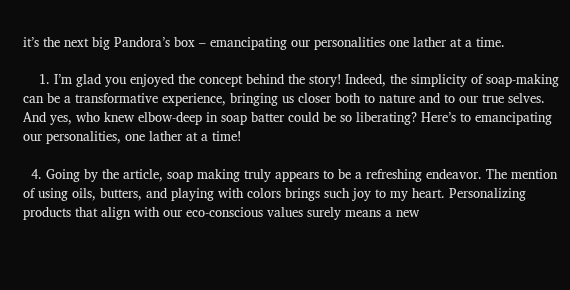it’s the next big Pandora’s box – emancipating our personalities one lather at a time.

    1. I’m glad you enjoyed the concept behind the story! Indeed, the simplicity of soap-making can be a transformative experience, bringing us closer both to nature and to our true selves. And yes, who knew elbow-deep in soap batter could be so liberating? Here’s to emancipating our personalities, one lather at a time!

  4. Going by the article, soap making truly appears to be a refreshing endeavor. The mention of using oils, butters, and playing with colors brings such joy to my heart. Personalizing products that align with our eco-conscious values surely means a new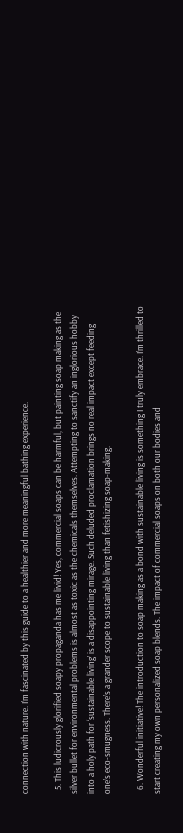connection with nature. I’m fascinated by this guide to a healthier and more meaningful bathing experience.

  5. This ludicrously glorified soapy propaganda has me livid! Yes, commercial soaps can be harmful, but painting soap making as the silver bullet for environmental problems is almost as toxic as the chemicals themselves. Attempting to sanctify an inglorious hobby into a holy path for ‘sustainable living’ is a disappointing mirage. Such deluded proclamation brings no real impact except feeding one’s eco-smugness. There’s a grander scope to sustainable living than fetishizing soap-making.

  6. Wonderful initiative! The introduction to soap making as a bond with sustainable living is something I truly embrace. I’m thrilled to start creating my own personalized soap blends. The impact of commercial soaps on both our bodies and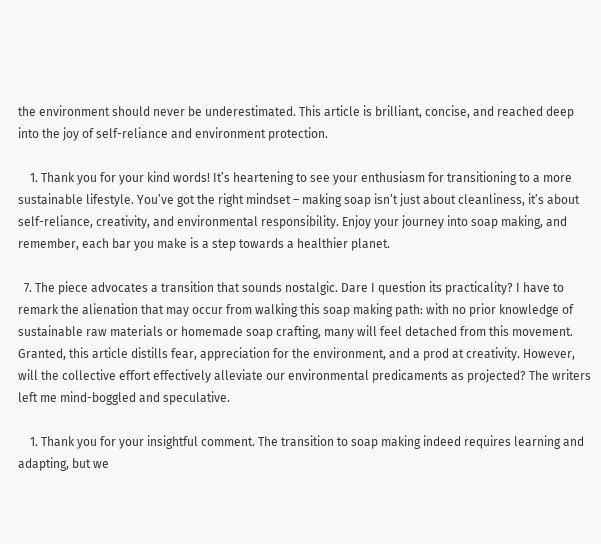the environment should never be underestimated. This article is brilliant, concise, and reached deep into the joy of self-reliance and environment protection.

    1. Thank you for your kind words! It’s heartening to see your enthusiasm for transitioning to a more sustainable lifestyle. You’ve got the right mindset – making soap isn’t just about cleanliness, it’s about self-reliance, creativity, and environmental responsibility. Enjoy your journey into soap making, and remember, each bar you make is a step towards a healthier planet.

  7. The piece advocates a transition that sounds nostalgic. Dare I question its practicality? I have to remark the alienation that may occur from walking this soap making path: with no prior knowledge of sustainable raw materials or homemade soap crafting, many will feel detached from this movement. Granted, this article distills fear, appreciation for the environment, and a prod at creativity. However, will the collective effort effectively alleviate our environmental predicaments as projected? The writers left me mind-boggled and speculative.

    1. Thank you for your insightful comment. The transition to soap making indeed requires learning and adapting, but we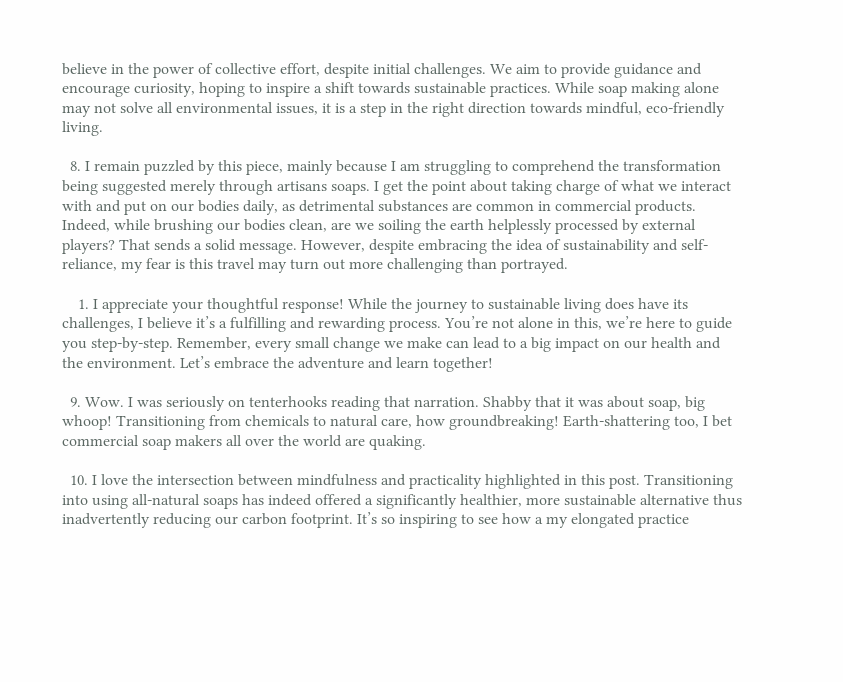believe in the power of collective effort, despite initial challenges. We aim to provide guidance and encourage curiosity, hoping to inspire a shift towards sustainable practices. While soap making alone may not solve all environmental issues, it is a step in the right direction towards mindful, eco-friendly living.

  8. I remain puzzled by this piece, mainly because I am struggling to comprehend the transformation being suggested merely through artisans soaps. I get the point about taking charge of what we interact with and put on our bodies daily, as detrimental substances are common in commercial products. Indeed, while brushing our bodies clean, are we soiling the earth helplessly processed by external players? That sends a solid message. However, despite embracing the idea of sustainability and self-reliance, my fear is this travel may turn out more challenging than portrayed.

    1. I appreciate your thoughtful response! While the journey to sustainable living does have its challenges, I believe it’s a fulfilling and rewarding process. You’re not alone in this, we’re here to guide you step-by-step. Remember, every small change we make can lead to a big impact on our health and the environment. Let’s embrace the adventure and learn together!

  9. Wow. I was seriously on tenterhooks reading that narration. Shabby that it was about soap, big whoop! Transitioning from chemicals to natural care, how groundbreaking! Earth-shattering too, I bet commercial soap makers all over the world are quaking.

  10. I love the intersection between mindfulness and practicality highlighted in this post. Transitioning into using all-natural soaps has indeed offered a significantly healthier, more sustainable alternative thus inadvertently reducing our carbon footprint. It’s so inspiring to see how a my elongated practice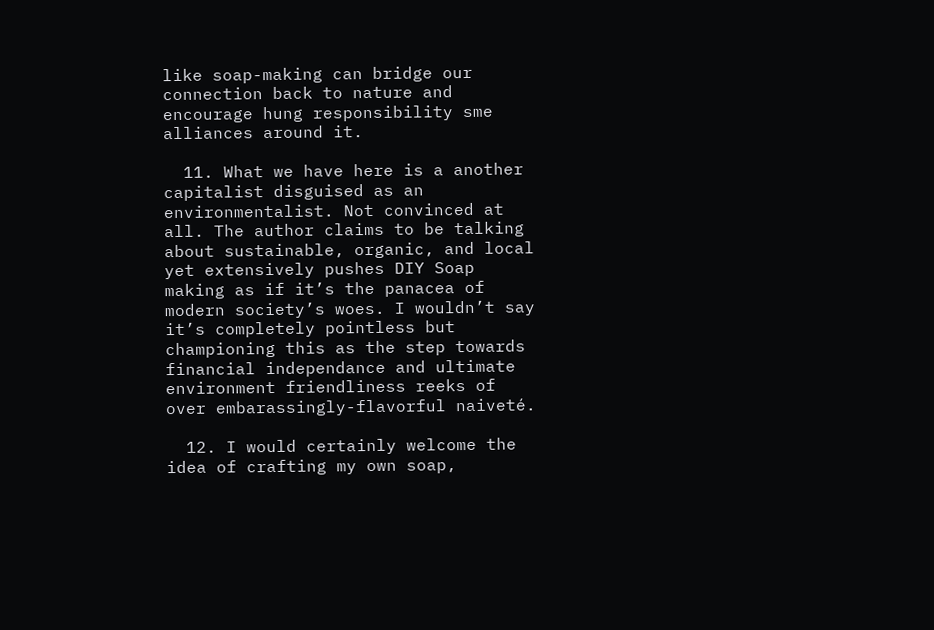like soap-making can bridge our connection back to nature and encourage hung responsibility sme alliances around it.

  11. What we have here is a another capitalist disguised as an environmentalist. Not convinced at all. The author claims to be talking about sustainable, organic, and local yet extensively pushes DIY Soap making as if it’s the panacea of modern society’s woes. I wouldn’t say it’s completely pointless but championing this as the step towards financial independance and ultimate environment friendliness reeks of over embarassingly-flavorful naiveté.

  12. I would certainly welcome the idea of crafting my own soap,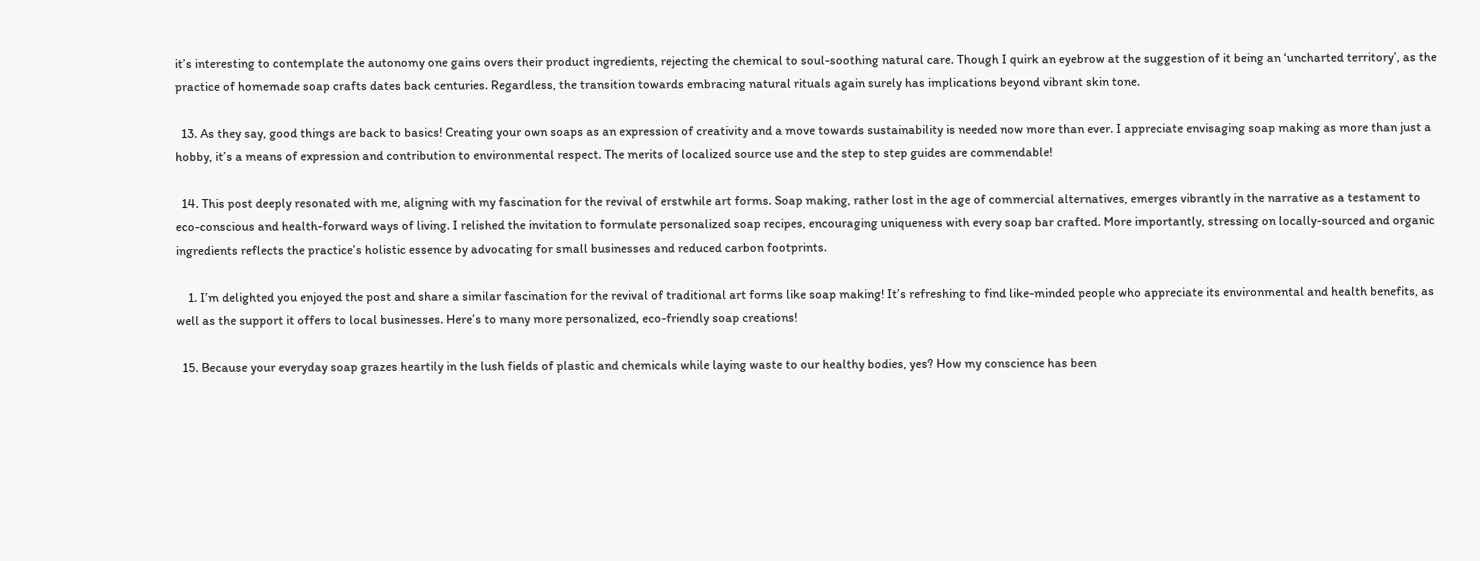it’s interesting to contemplate the autonomy one gains overs their product ingredients, rejecting the chemical to soul-soothing natural care. Though I quirk an eyebrow at the suggestion of it being an ‘uncharted territory’, as the practice of homemade soap crafts dates back centuries. Regardless, the transition towards embracing natural rituals again surely has implications beyond vibrant skin tone.

  13. As they say, good things are back to basics! Creating your own soaps as an expression of creativity and a move towards sustainability is needed now more than ever. I appreciate envisaging soap making as more than just a hobby, it’s a means of expression and contribution to environmental respect. The merits of localized source use and the step to step guides are commendable!

  14. This post deeply resonated with me, aligning with my fascination for the revival of erstwhile art forms. Soap making, rather lost in the age of commercial alternatives, emerges vibrantly in the narrative as a testament to eco-conscious and health-forward ways of living. I relished the invitation to formulate personalized soap recipes, encouraging uniqueness with every soap bar crafted. More importantly, stressing on locally-sourced and organic ingredients reflects the practice’s holistic essence by advocating for small businesses and reduced carbon footprints.

    1. I’m delighted you enjoyed the post and share a similar fascination for the revival of traditional art forms like soap making! It’s refreshing to find like-minded people who appreciate its environmental and health benefits, as well as the support it offers to local businesses. Here’s to many more personalized, eco-friendly soap creations!

  15. Because your everyday soap grazes heartily in the lush fields of plastic and chemicals while laying waste to our healthy bodies, yes? How my conscience has been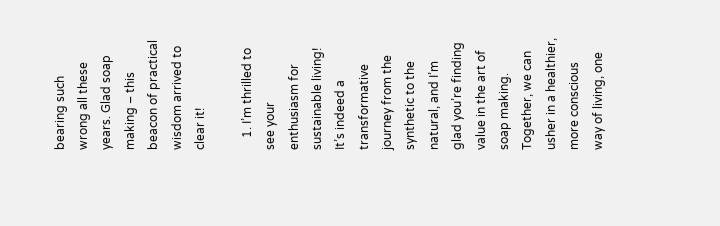bearing such wrong all these years. Glad soap making – this beacon of practical wisdom arrived to clear it!

    1. I’m thrilled to see your enthusiasm for sustainable living! It’s indeed a transformative journey from the synthetic to the natural, and I’m glad you’re finding value in the art of soap making. Together, we can usher in a healthier, more conscious way of living, one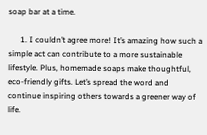soap bar at a time.

      1. I couldn’t agree more! It’s amazing how such a simple act can contribute to a more sustainable lifestyle. Plus, homemade soaps make thoughtful, eco-friendly gifts. Let’s spread the word and continue inspiring others towards a greener way of life.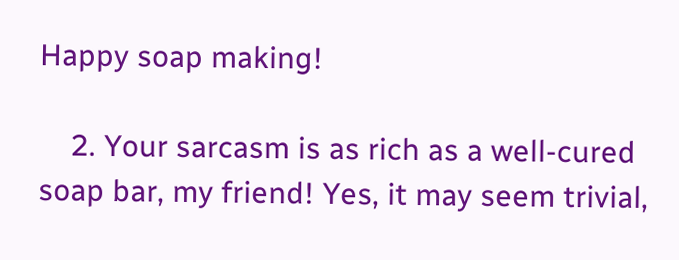Happy soap making!

    2. Your sarcasm is as rich as a well-cured soap bar, my friend! Yes, it may seem trivial,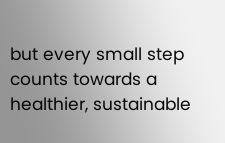but every small step counts towards a healthier, sustainable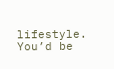lifestyle. You’d be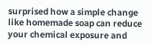surprised how a simple change like homemade soap can reduce your chemical exposure and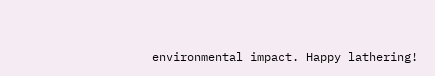environmental impact. Happy lathering!